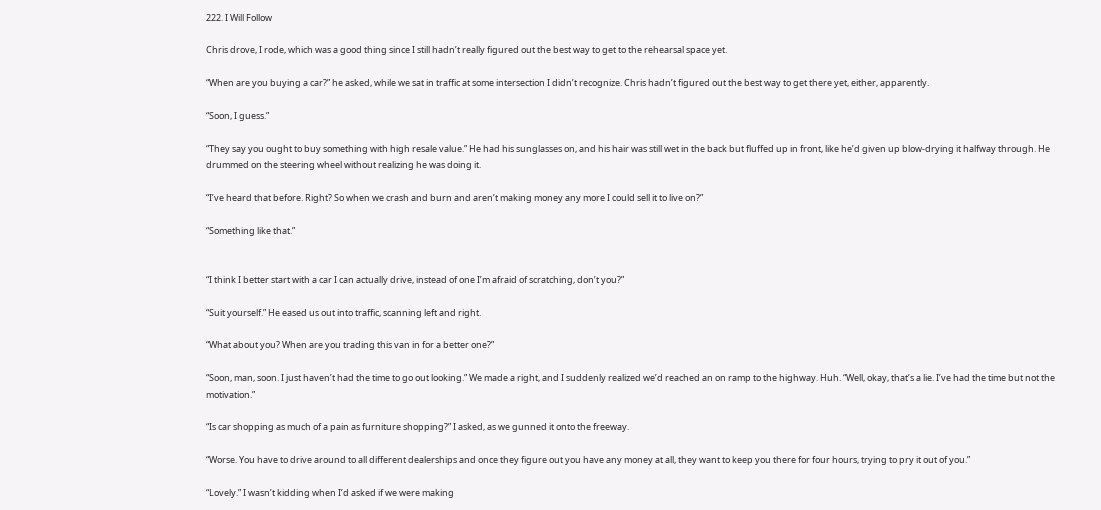222. I Will Follow

Chris drove, I rode, which was a good thing since I still hadn’t really figured out the best way to get to the rehearsal space yet.

“When are you buying a car?” he asked, while we sat in traffic at some intersection I didn’t recognize. Chris hadn’t figured out the best way to get there yet, either, apparently.

“Soon, I guess.”

“They say you ought to buy something with high resale value.” He had his sunglasses on, and his hair was still wet in the back but fluffed up in front, like he’d given up blow-drying it halfway through. He drummed on the steering wheel without realizing he was doing it.

“I’ve heard that before. Right? So when we crash and burn and aren’t making money any more I could sell it to live on?”

“Something like that.”


“I think I better start with a car I can actually drive, instead of one I’m afraid of scratching, don’t you?”

“Suit yourself.” He eased us out into traffic, scanning left and right.

“What about you? When are you trading this van in for a better one?”

“Soon, man, soon. I just haven’t had the time to go out looking.” We made a right, and I suddenly realized we’d reached an on ramp to the highway. Huh. “Well, okay, that’s a lie. I’ve had the time but not the motivation.”

“Is car shopping as much of a pain as furniture shopping?” I asked, as we gunned it onto the freeway.

“Worse. You have to drive around to all different dealerships and once they figure out you have any money at all, they want to keep you there for four hours, trying to pry it out of you.”

“Lovely.” I wasn’t kidding when I’d asked if we were making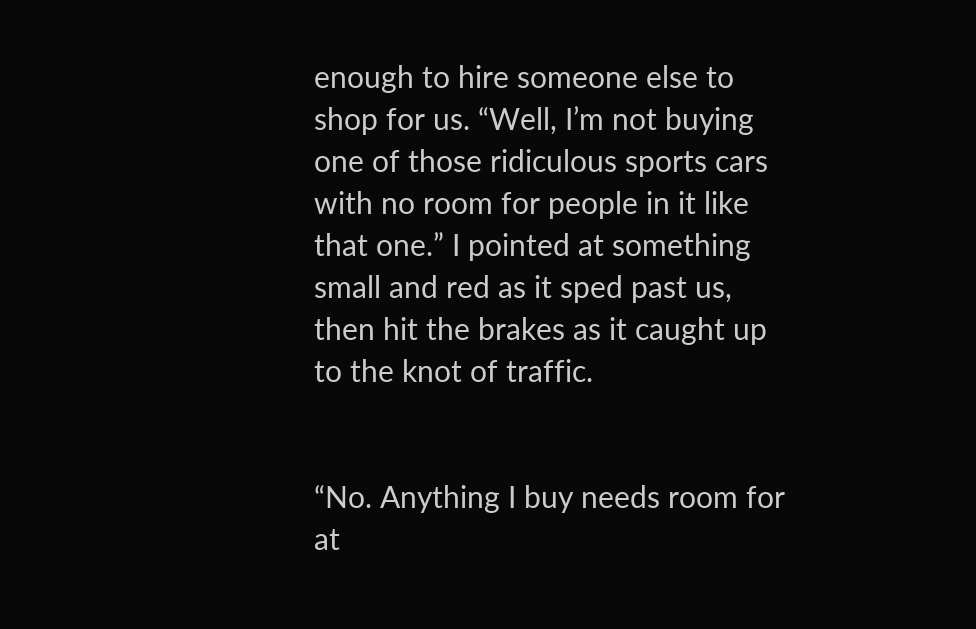enough to hire someone else to shop for us. “Well, I’m not buying one of those ridiculous sports cars with no room for people in it like that one.” I pointed at something small and red as it sped past us, then hit the brakes as it caught up to the knot of traffic.


“No. Anything I buy needs room for at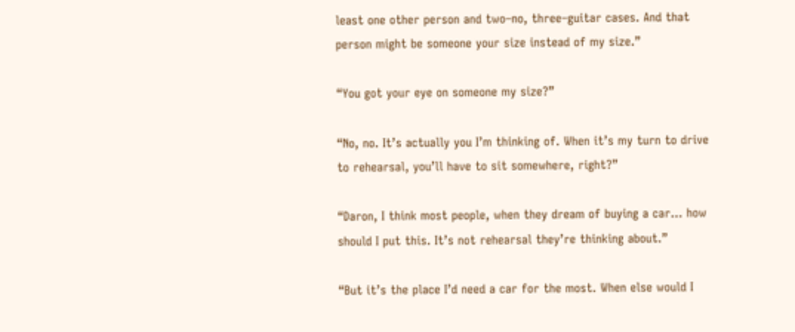least one other person and two–no, three–guitar cases. And that person might be someone your size instead of my size.”

“You got your eye on someone my size?”

“No, no. It’s actually you I’m thinking of. When it’s my turn to drive to rehearsal, you’ll have to sit somewhere, right?”

“Daron, I think most people, when they dream of buying a car… how should I put this. It’s not rehearsal they’re thinking about.”

“But it’s the place I’d need a car for the most. When else would I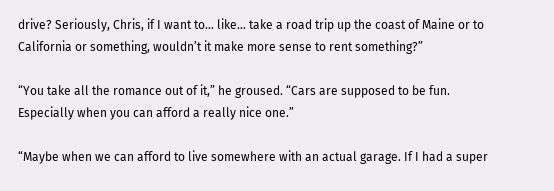drive? Seriously, Chris, if I want to… like… take a road trip up the coast of Maine or to California or something, wouldn’t it make more sense to rent something?”

“You take all the romance out of it,” he groused. “Cars are supposed to be fun. Especially when you can afford a really nice one.”

“Maybe when we can afford to live somewhere with an actual garage. If I had a super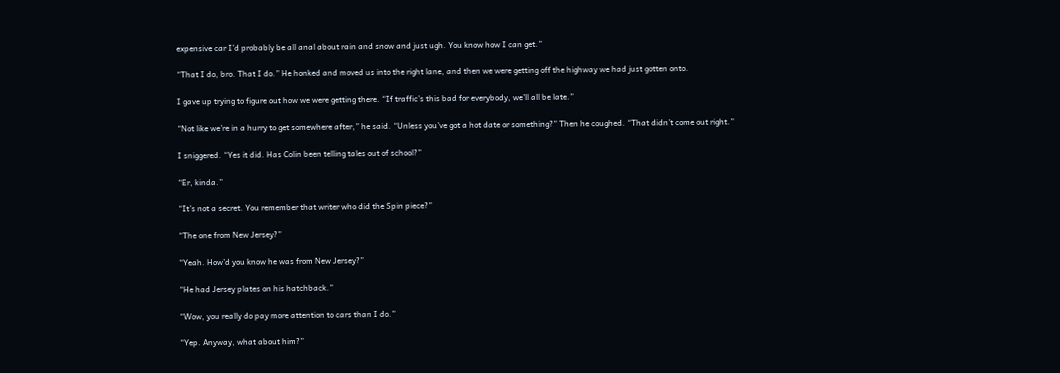expensive car I’d probably be all anal about rain and snow and just ugh. You know how I can get.”

“That I do, bro. That I do.” He honked and moved us into the right lane, and then we were getting off the highway we had just gotten onto.

I gave up trying to figure out how we were getting there. “If traffic’s this bad for everybody, we’ll all be late.”

“Not like we’re in a hurry to get somewhere after,” he said. “Unless you’ve got a hot date or something?” Then he coughed. “That didn’t come out right.”

I sniggered. “Yes it did. Has Colin been telling tales out of school?”

“Er, kinda.”

“It’s not a secret. You remember that writer who did the Spin piece?”

“The one from New Jersey?”

“Yeah. How’d you know he was from New Jersey?”

“He had Jersey plates on his hatchback.”

“Wow, you really do pay more attention to cars than I do.”

“Yep. Anyway, what about him?”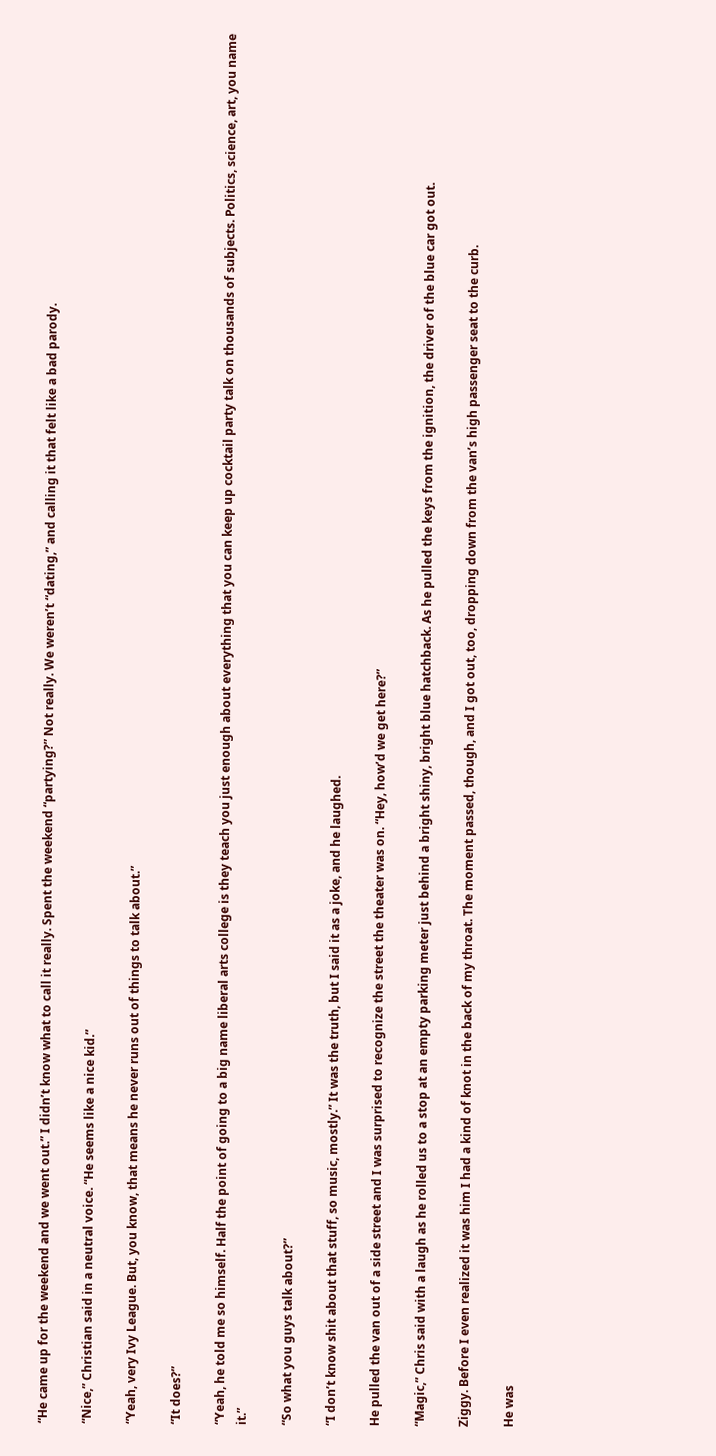“He came up for the weekend and we went out.” I didn’t know what to call it really. Spent the weekend “partying?” Not really. We weren’t “dating,” and calling it that felt like a bad parody.

“Nice,” Christian said in a neutral voice. “He seems like a nice kid.”

“Yeah, very Ivy League. But, you know, that means he never runs out of things to talk about.”

“It does?”

“Yeah, he told me so himself. Half the point of going to a big name liberal arts college is they teach you just enough about everything that you can keep up cocktail party talk on thousands of subjects. Politics, science, art, you name it.”

“So what you guys talk about?”

“I don’t know shit about that stuff, so music, mostly.” It was the truth, but I said it as a joke, and he laughed.

He pulled the van out of a side street and I was surprised to recognize the street the theater was on. “Hey, how’d we get here?”

“Magic,” Chris said with a laugh as he rolled us to a stop at an empty parking meter just behind a bright shiny, bright blue hatchback. As he pulled the keys from the ignition, the driver of the blue car got out.

Ziggy. Before I even realized it was him I had a kind of knot in the back of my throat. The moment passed, though, and I got out, too, dropping down from the van’s high passenger seat to the curb.

He was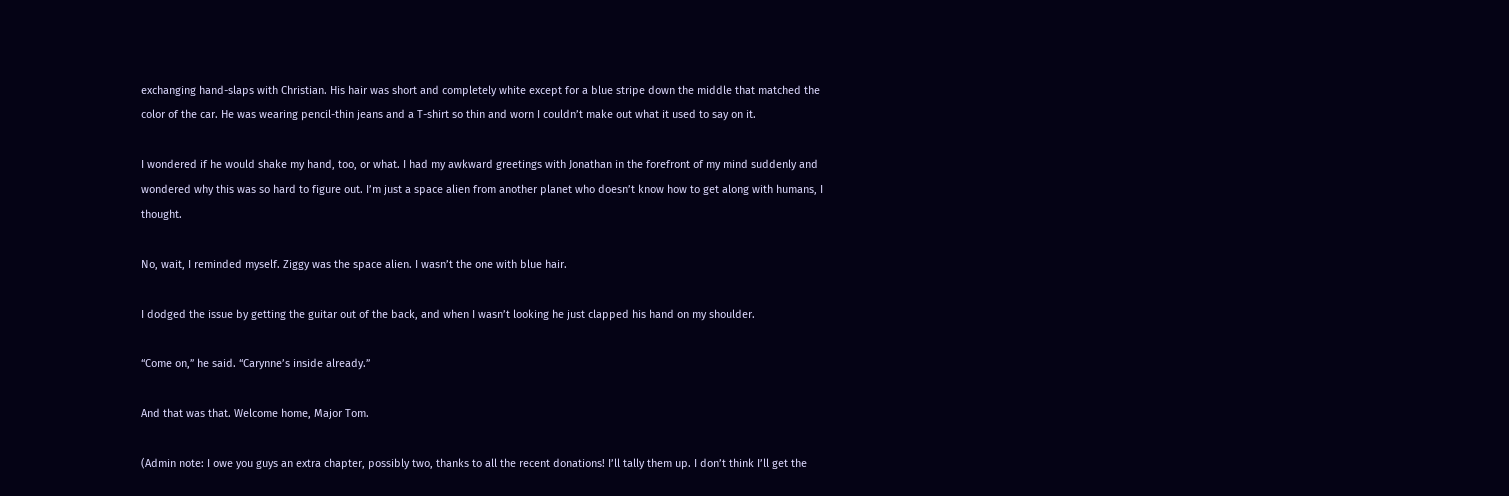exchanging hand-slaps with Christian. His hair was short and completely white except for a blue stripe down the middle that matched the color of the car. He was wearing pencil-thin jeans and a T-shirt so thin and worn I couldn’t make out what it used to say on it.

I wondered if he would shake my hand, too, or what. I had my awkward greetings with Jonathan in the forefront of my mind suddenly and wondered why this was so hard to figure out. I’m just a space alien from another planet who doesn’t know how to get along with humans, I thought.

No, wait, I reminded myself. Ziggy was the space alien. I wasn’t the one with blue hair.

I dodged the issue by getting the guitar out of the back, and when I wasn’t looking he just clapped his hand on my shoulder.

“Come on,” he said. “Carynne’s inside already.”

And that was that. Welcome home, Major Tom.

(Admin note: I owe you guys an extra chapter, possibly two, thanks to all the recent donations! I’ll tally them up. I don’t think I’ll get the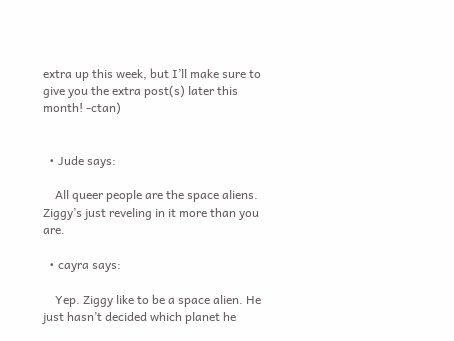extra up this week, but I’ll make sure to give you the extra post(s) later this month! -ctan)


  • Jude says:

    All queer people are the space aliens. Ziggy’s just reveling in it more than you are.

  • cayra says:

    Yep. Ziggy like to be a space alien. He just hasn’t decided which planet he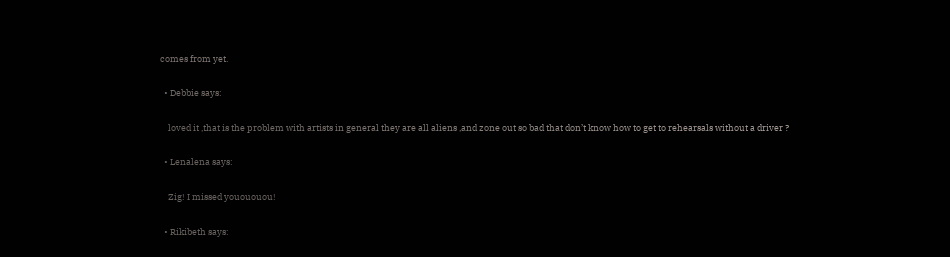comes from yet.

  • Debbie says:

    loved it ,that is the problem with artists in general they are all aliens ,and zone out so bad that don’t know how to get to rehearsals without a driver ?

  • Lenalena says:

    Zig! I missed youououou!

  • Rikibeth says: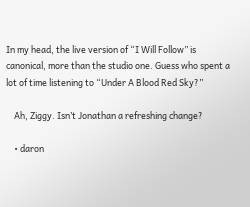In my head, the live version of “I Will Follow” is canonical, more than the studio one. Guess who spent a lot of time listening to “Under A Blood Red Sky?”

    Ah, Ziggy. Isn’t Jonathan a refreshing change?

    • daron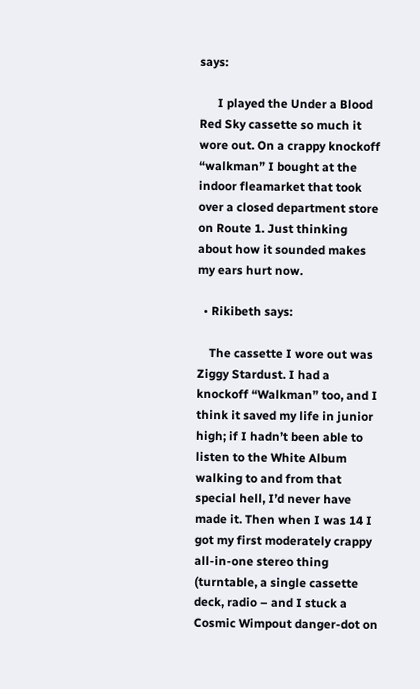says:

      I played the Under a Blood Red Sky cassette so much it wore out. On a crappy knockoff “walkman” I bought at the indoor fleamarket that took over a closed department store on Route 1. Just thinking about how it sounded makes my ears hurt now.

  • Rikibeth says:

    The cassette I wore out was Ziggy Stardust. I had a knockoff “Walkman” too, and I think it saved my life in junior high; if I hadn’t been able to listen to the White Album walking to and from that special hell, I’d never have made it. Then when I was 14 I got my first moderately crappy all-in-one stereo thing (turntable, a single cassette deck, radio – and I stuck a Cosmic Wimpout danger-dot on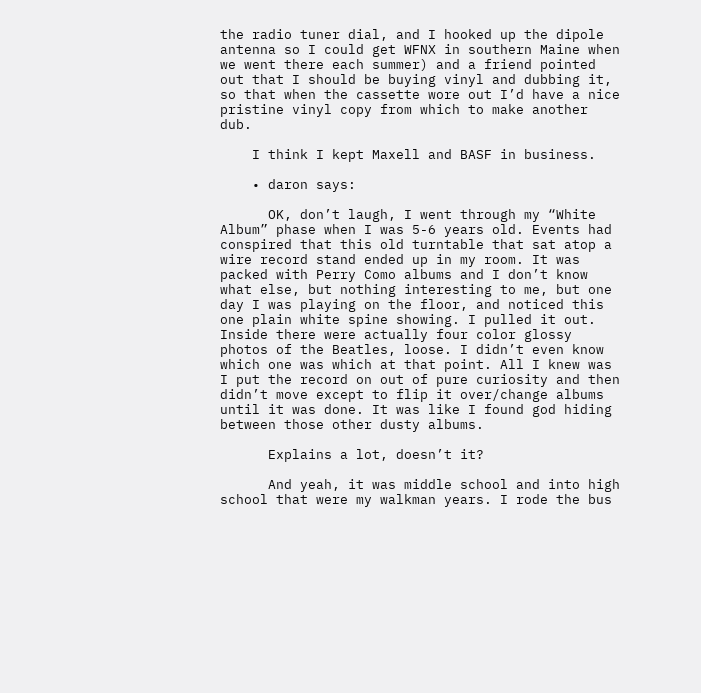the radio tuner dial, and I hooked up the dipole antenna so I could get WFNX in southern Maine when we went there each summer) and a friend pointed out that I should be buying vinyl and dubbing it, so that when the cassette wore out I’d have a nice pristine vinyl copy from which to make another dub.

    I think I kept Maxell and BASF in business.

    • daron says:

      OK, don’t laugh, I went through my “White Album” phase when I was 5-6 years old. Events had conspired that this old turntable that sat atop a wire record stand ended up in my room. It was packed with Perry Como albums and I don’t know what else, but nothing interesting to me, but one day I was playing on the floor, and noticed this one plain white spine showing. I pulled it out. Inside there were actually four color glossy photos of the Beatles, loose. I didn’t even know which one was which at that point. All I knew was I put the record on out of pure curiosity and then didn’t move except to flip it over/change albums until it was done. It was like I found god hiding between those other dusty albums.

      Explains a lot, doesn’t it?

      And yeah, it was middle school and into high school that were my walkman years. I rode the bus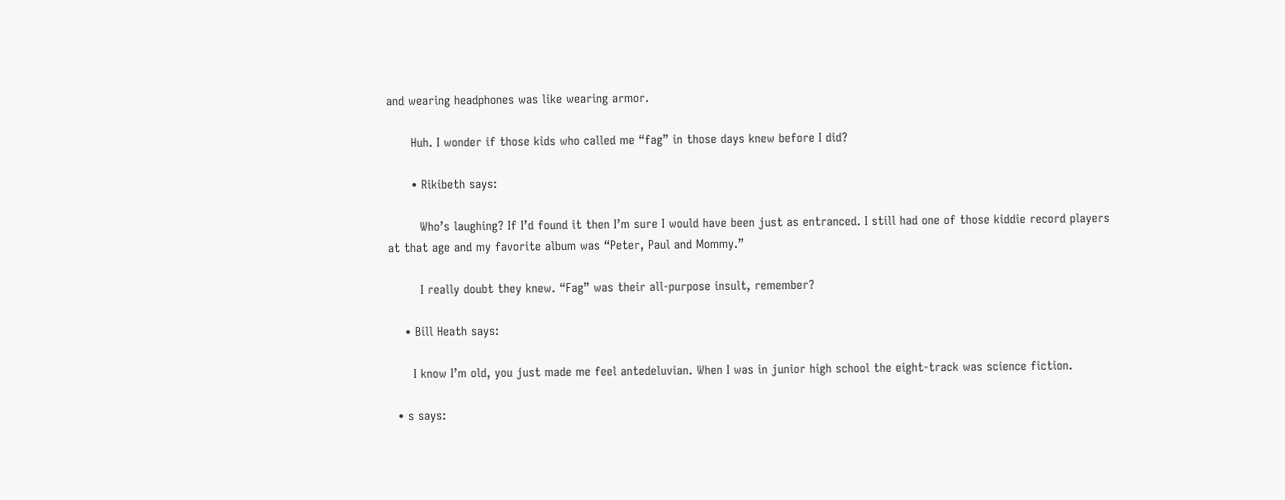and wearing headphones was like wearing armor.

      Huh. I wonder if those kids who called me “fag” in those days knew before I did?

      • Rikibeth says:

        Who’s laughing? If I’d found it then I’m sure I would have been just as entranced. I still had one of those kiddie record players at that age and my favorite album was “Peter, Paul and Mommy.”

        I really doubt they knew. “Fag” was their all-purpose insult, remember?

    • Bill Heath says:

      I know I’m old, you just made me feel antedeluvian. When I was in junior high school the eight-track was science fiction.

  • s says: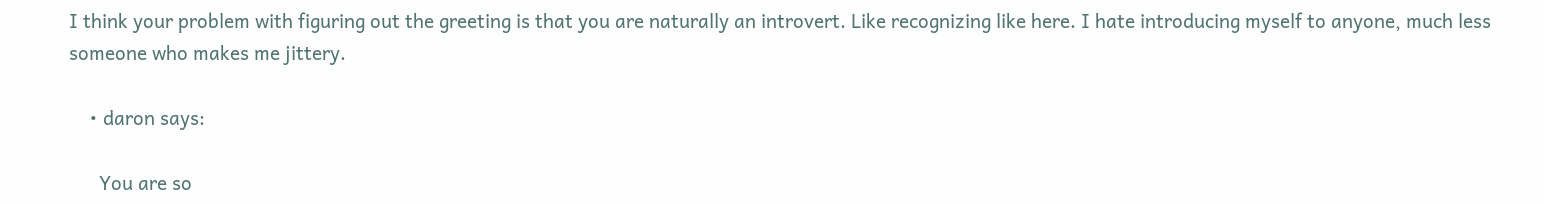I think your problem with figuring out the greeting is that you are naturally an introvert. Like recognizing like here. I hate introducing myself to anyone, much less someone who makes me jittery.

    • daron says:

      You are so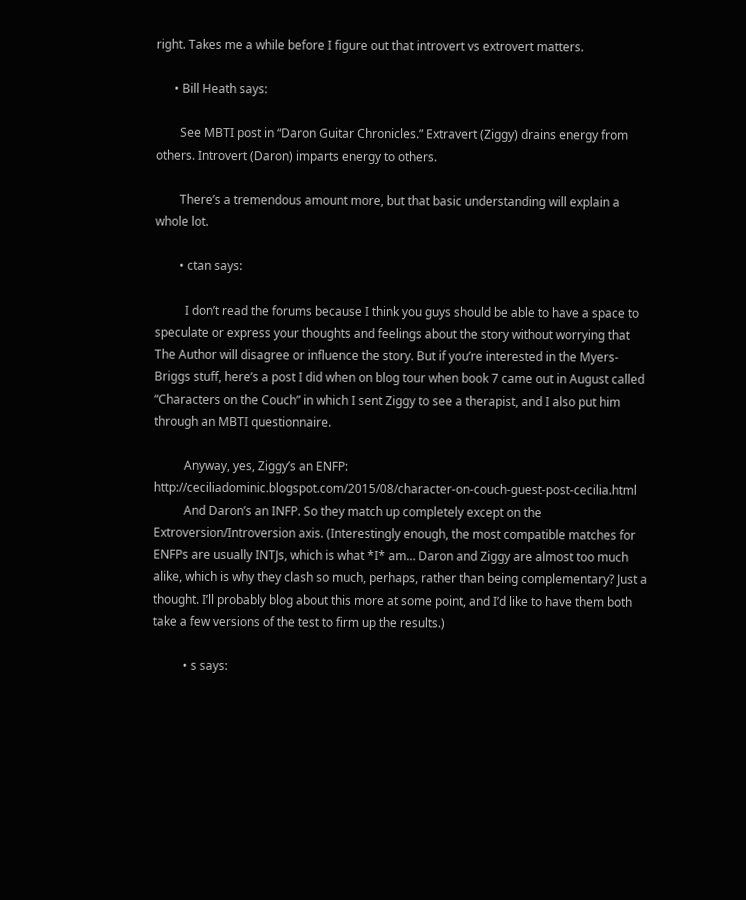right. Takes me a while before I figure out that introvert vs extrovert matters.

      • Bill Heath says:

        See MBTI post in “Daron Guitar Chronicles.” Extravert (Ziggy) drains energy from others. Introvert (Daron) imparts energy to others.

        There’s a tremendous amount more, but that basic understanding will explain a whole lot.

        • ctan says:

          I don’t read the forums because I think you guys should be able to have a space to speculate or express your thoughts and feelings about the story without worrying that The Author will disagree or influence the story. But if you’re interested in the Myers-Briggs stuff, here’s a post I did when on blog tour when book 7 came out in August called “Characters on the Couch” in which I sent Ziggy to see a therapist, and I also put him through an MBTI questionnaire.

          Anyway, yes, Ziggy’s an ENFP: http://ceciliadominic.blogspot.com/2015/08/character-on-couch-guest-post-cecilia.html
          And Daron’s an INFP. So they match up completely except on the Extroversion/Introversion axis. (Interestingly enough, the most compatible matches for ENFPs are usually INTJs, which is what *I* am… Daron and Ziggy are almost too much alike, which is why they clash so much, perhaps, rather than being complementary? Just a thought. I’ll probably blog about this more at some point, and I’d like to have them both take a few versions of the test to firm up the results.)

          • s says: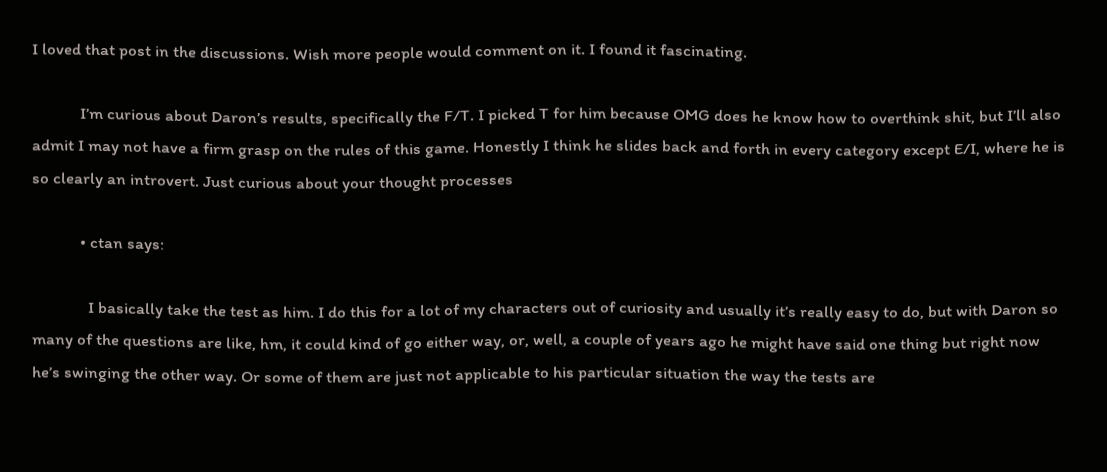I loved that post in the discussions. Wish more people would comment on it. I found it fascinating.

            I’m curious about Daron’s results, specifically the F/T. I picked T for him because OMG does he know how to overthink shit, but I’ll also admit I may not have a firm grasp on the rules of this game. Honestly I think he slides back and forth in every category except E/I, where he is so clearly an introvert. Just curious about your thought processes

            • ctan says:

              I basically take the test as him. I do this for a lot of my characters out of curiosity and usually it’s really easy to do, but with Daron so many of the questions are like, hm, it could kind of go either way, or, well, a couple of years ago he might have said one thing but right now he’s swinging the other way. Or some of them are just not applicable to his particular situation the way the tests are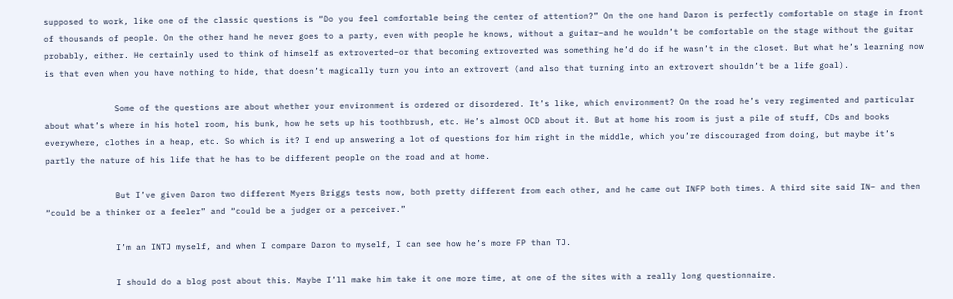supposed to work, like one of the classic questions is “Do you feel comfortable being the center of attention?” On the one hand Daron is perfectly comfortable on stage in front of thousands of people. On the other hand he never goes to a party, even with people he knows, without a guitar–and he wouldn’t be comfortable on the stage without the guitar probably, either. He certainly used to think of himself as extroverted–or that becoming extroverted was something he’d do if he wasn’t in the closet. But what he’s learning now is that even when you have nothing to hide, that doesn’t magically turn you into an extrovert (and also that turning into an extrovert shouldn’t be a life goal).

              Some of the questions are about whether your environment is ordered or disordered. It’s like, which environment? On the road he’s very regimented and particular about what’s where in his hotel room, his bunk, how he sets up his toothbrush, etc. He’s almost OCD about it. But at home his room is just a pile of stuff, CDs and books everywhere, clothes in a heap, etc. So which is it? I end up answering a lot of questions for him right in the middle, which you’re discouraged from doing, but maybe it’s partly the nature of his life that he has to be different people on the road and at home.

              But I’ve given Daron two different Myers Briggs tests now, both pretty different from each other, and he came out INFP both times. A third site said IN– and then “could be a thinker or a feeler” and “could be a judger or a perceiver.”

              I’m an INTJ myself, and when I compare Daron to myself, I can see how he’s more FP than TJ.

              I should do a blog post about this. Maybe I’ll make him take it one more time, at one of the sites with a really long questionnaire.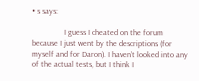• s says:

                I guess I cheated on the forum because I just went by the descriptions (for myself and for Daron). I haven’t looked into any of the actual tests, but I think I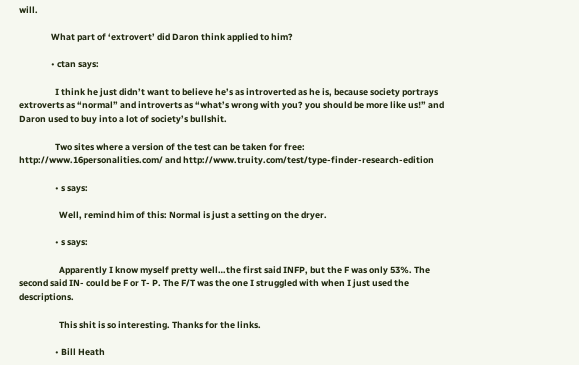will.

                What part of ‘extrovert’ did Daron think applied to him?

                • ctan says:

                  I think he just didn’t want to believe he’s as introverted as he is, because society portrays extroverts as “normal” and introverts as “what’s wrong with you? you should be more like us!” and Daron used to buy into a lot of society’s bullshit.

                  Two sites where a version of the test can be taken for free: http://www.16personalities.com/ and http://www.truity.com/test/type-finder-research-edition

                  • s says:

                    Well, remind him of this: Normal is just a setting on the dryer.

                  • s says:

                    Apparently I know myself pretty well…the first said INFP, but the F was only 53%. The second said IN- could be F or T- P. The F/T was the one I struggled with when I just used the descriptions.

                    This shit is so interesting. Thanks for the links.

                  • Bill Heath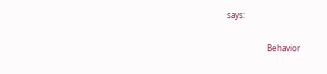says:

                    Behavior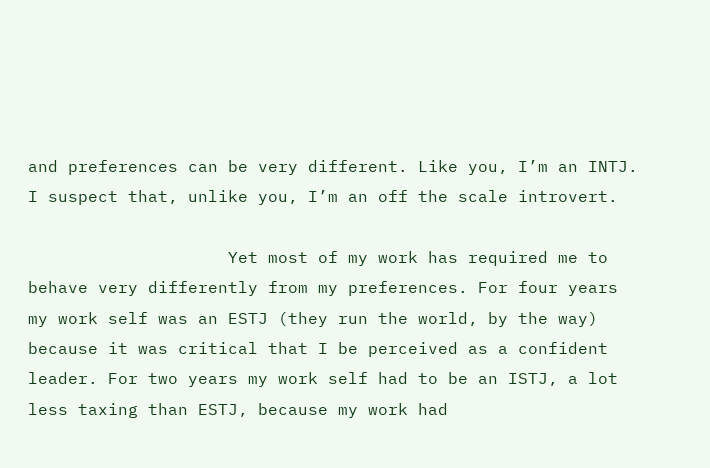and preferences can be very different. Like you, I’m an INTJ. I suspect that, unlike you, I’m an off the scale introvert.

                    Yet most of my work has required me to behave very differently from my preferences. For four years my work self was an ESTJ (they run the world, by the way) because it was critical that I be perceived as a confident leader. For two years my work self had to be an ISTJ, a lot less taxing than ESTJ, because my work had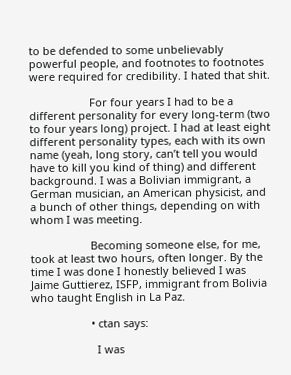to be defended to some unbelievably powerful people, and footnotes to footnotes were required for credibility. I hated that shit.

                    For four years I had to be a different personality for every long-term (two to four years long) project. I had at least eight different personality types, each with its own name (yeah, long story, can’t tell you would have to kill you kind of thing) and different background. I was a Bolivian immigrant, a German musician, an American physicist, and a bunch of other things, depending on with whom I was meeting.

                    Becoming someone else, for me, took at least two hours, often longer. By the time I was done I honestly believed I was Jaime Guttierez, ISFP, immigrant from Bolivia who taught English in La Paz.

                    • ctan says:

                      I was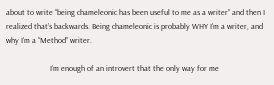about to write “being chameleonic has been useful to me as a writer” and then I realized that’s backwards. Being chameleonic is probably WHY I’m a writer, and why I’m a “Method” writer.

                      I’m enough of an introvert that the only way for me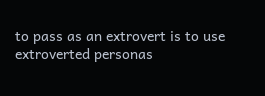to pass as an extrovert is to use extroverted personas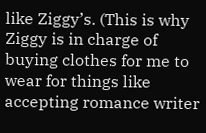like Ziggy’s. (This is why Ziggy is in charge of buying clothes for me to wear for things like accepting romance writer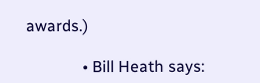awards.)

              • Bill Heath says: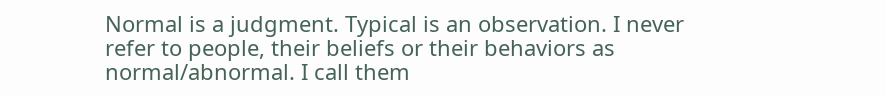Normal is a judgment. Typical is an observation. I never refer to people, their beliefs or their behaviors as normal/abnormal. I call them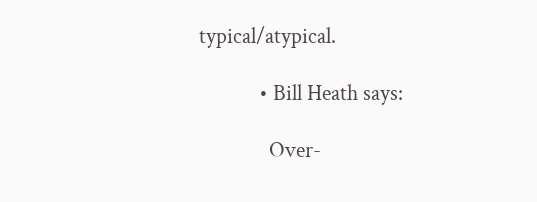typical/atypical.

            • Bill Heath says:

              Over-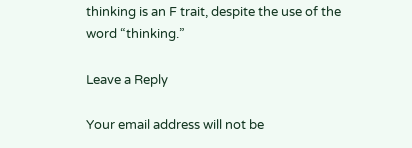thinking is an F trait, despite the use of the word “thinking.”

Leave a Reply

Your email address will not be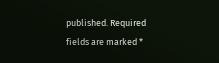published. Required fields are marked *